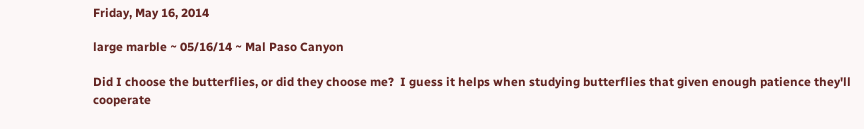Friday, May 16, 2014

large marble ~ 05/16/14 ~ Mal Paso Canyon

Did I choose the butterflies, or did they choose me?  I guess it helps when studying butterflies that given enough patience they'll cooperate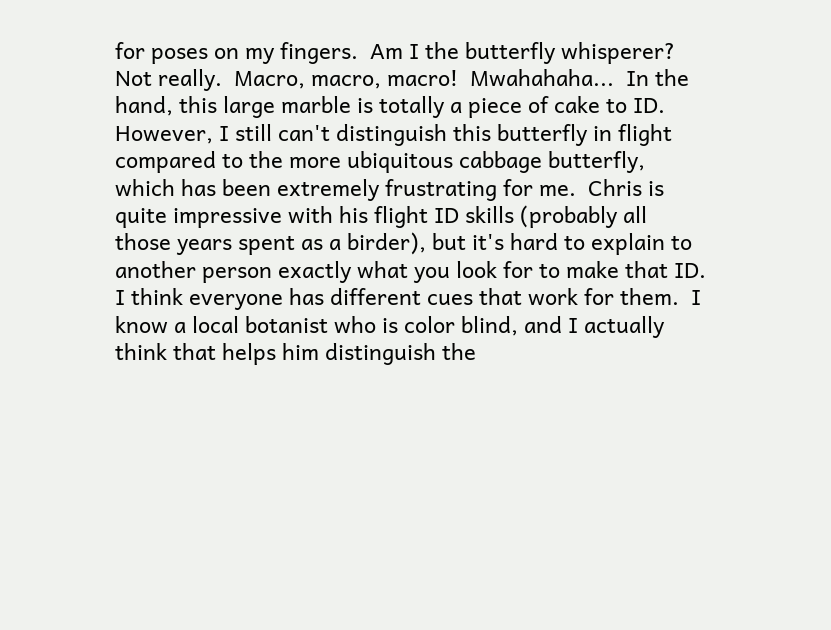for poses on my fingers.  Am I the butterfly whisperer?  Not really.  Macro, macro, macro!  Mwahahaha...  In the hand, this large marble is totally a piece of cake to ID.  However, I still can't distinguish this butterfly in flight compared to the more ubiquitous cabbage butterfly, which has been extremely frustrating for me.  Chris is quite impressive with his flight ID skills (probably all those years spent as a birder), but it's hard to explain to another person exactly what you look for to make that ID.  I think everyone has different cues that work for them.  I know a local botanist who is color blind, and I actually think that helps him distinguish the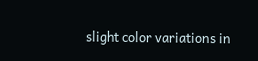slight color variations in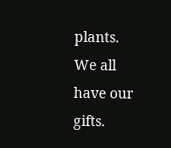plants.  We all have our gifts.